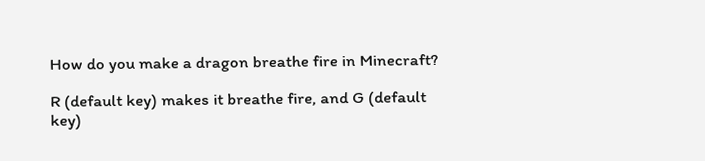How do you make a dragon breathe fire in Minecraft?

R (default key) makes it breathe fire, and G (default key)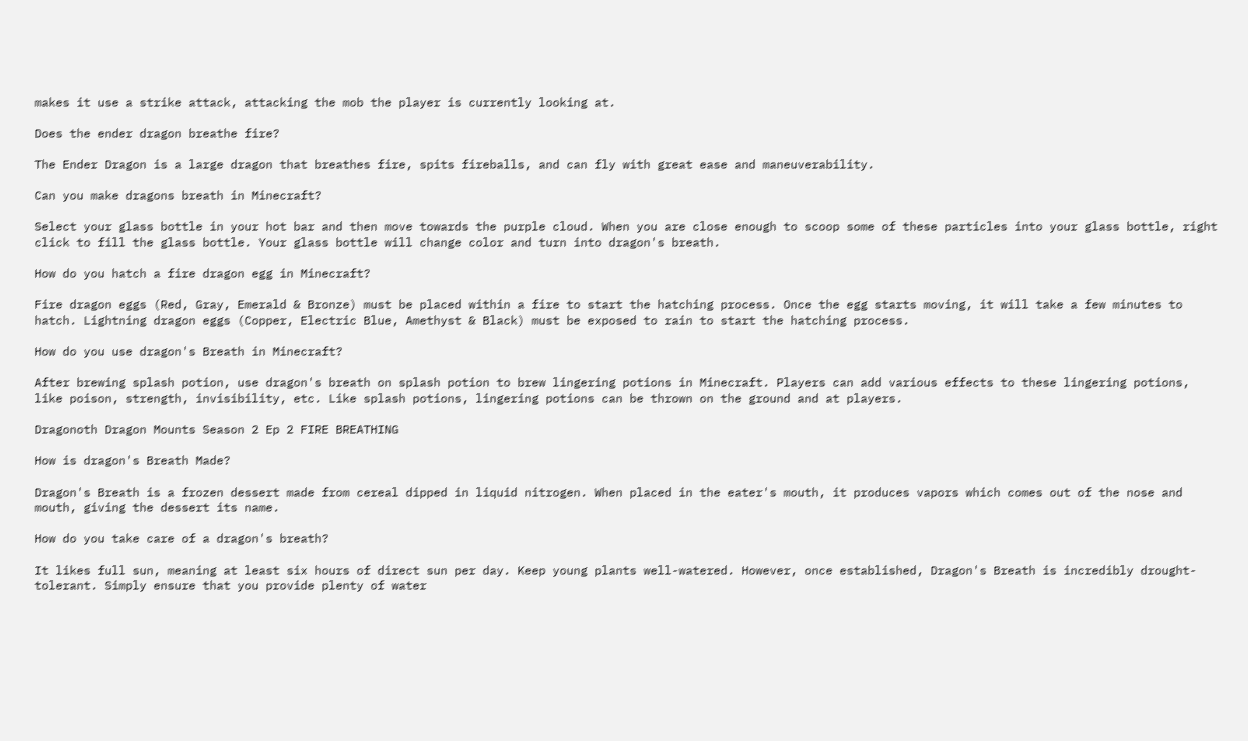makes it use a strike attack, attacking the mob the player is currently looking at.

Does the ender dragon breathe fire?

The Ender Dragon is a large dragon that breathes fire, spits fireballs, and can fly with great ease and maneuverability.

Can you make dragons breath in Minecraft?

Select your glass bottle in your hot bar and then move towards the purple cloud. When you are close enough to scoop some of these particles into your glass bottle, right click to fill the glass bottle. Your glass bottle will change color and turn into dragon's breath.

How do you hatch a fire dragon egg in Minecraft?

Fire dragon eggs (Red, Gray, Emerald & Bronze) must be placed within a fire to start the hatching process. Once the egg starts moving, it will take a few minutes to hatch. Lightning dragon eggs (Copper, Electric Blue, Amethyst & Black) must be exposed to rain to start the hatching process.

How do you use dragon's Breath in Minecraft?

After brewing splash potion, use dragon's breath on splash potion to brew lingering potions in Minecraft. Players can add various effects to these lingering potions, like poison, strength, invisibility, etc. Like splash potions, lingering potions can be thrown on the ground and at players.

Dragonoth Dragon Mounts Season 2 Ep 2 FIRE BREATHING

How is dragon's Breath Made?

Dragon's Breath is a frozen dessert made from cereal dipped in liquid nitrogen. When placed in the eater's mouth, it produces vapors which comes out of the nose and mouth, giving the dessert its name.

How do you take care of a dragon's breath?

It likes full sun, meaning at least six hours of direct sun per day. Keep young plants well-watered. However, once established, Dragon's Breath is incredibly drought-tolerant. Simply ensure that you provide plenty of water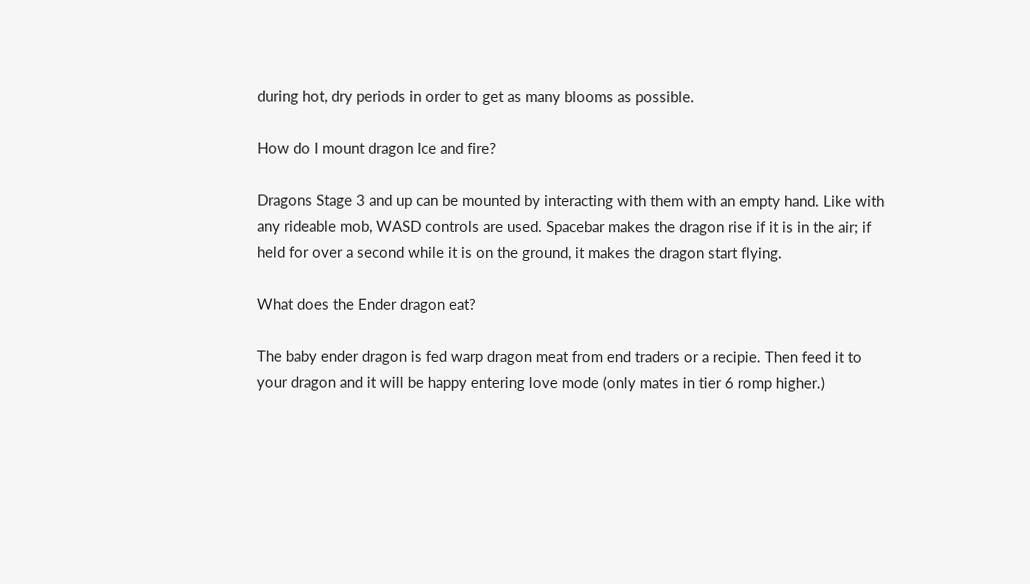during hot, dry periods in order to get as many blooms as possible.

How do I mount dragon Ice and fire?

Dragons Stage 3 and up can be mounted by interacting with them with an empty hand. Like with any rideable mob, WASD controls are used. Spacebar makes the dragon rise if it is in the air; if held for over a second while it is on the ground, it makes the dragon start flying.

What does the Ender dragon eat?

The baby ender dragon is fed warp dragon meat from end traders or a recipie. Then feed it to your dragon and it will be happy entering love mode (only mates in tier 6 romp higher.)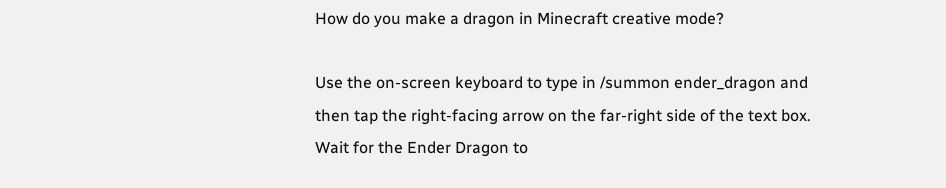How do you make a dragon in Minecraft creative mode?

Use the on-screen keyboard to type in /summon ender_dragon and then tap the right-facing arrow on the far-right side of the text box. Wait for the Ender Dragon to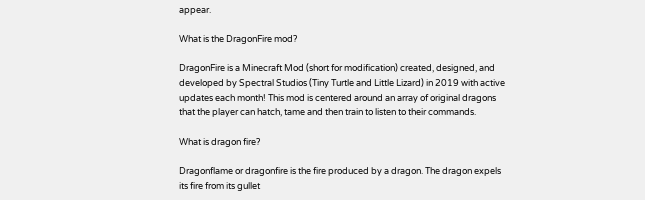appear.

What is the DragonFire mod?

DragonFire is a Minecraft Mod (short for modification) created, designed, and developed by Spectral Studios (Tiny Turtle and Little Lizard) in 2019 with active updates each month! This mod is centered around an array of original dragons that the player can hatch, tame and then train to listen to their commands.

What is dragon fire?

Dragonflame or dragonfire is the fire produced by a dragon. The dragon expels its fire from its gullet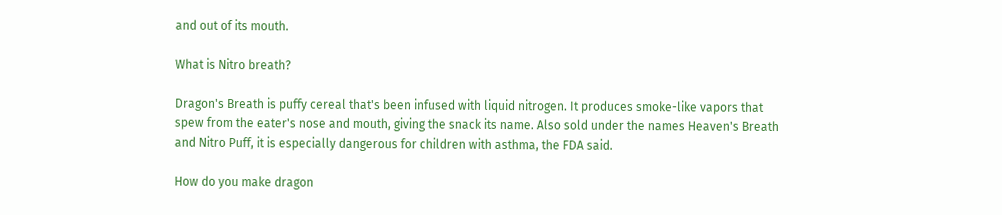and out of its mouth.

What is Nitro breath?

Dragon's Breath is puffy cereal that's been infused with liquid nitrogen. It produces smoke-like vapors that spew from the eater's nose and mouth, giving the snack its name. Also sold under the names Heaven's Breath and Nitro Puff, it is especially dangerous for children with asthma, the FDA said.

How do you make dragon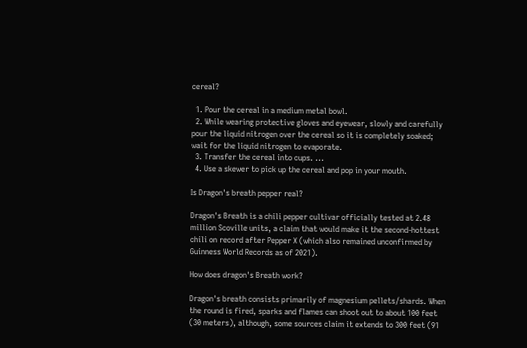cereal?

  1. Pour the cereal in a medium metal bowl.
  2. While wearing protective gloves and eyewear, slowly and carefully pour the liquid nitrogen over the cereal so it is completely soaked; wait for the liquid nitrogen to evaporate.
  3. Transfer the cereal into cups. ...
  4. Use a skewer to pick up the cereal and pop in your mouth.

Is Dragon's breath pepper real?

Dragon's Breath is a chili pepper cultivar officially tested at 2.48 million Scoville units, a claim that would make it the second-hottest chili on record after Pepper X (which also remained unconfirmed by Guinness World Records as of 2021).

How does dragon's Breath work?

Dragon's breath consists primarily of magnesium pellets/shards. When the round is fired, sparks and flames can shoot out to about 100 feet (30 meters), although, some sources claim it extends to 300 feet (91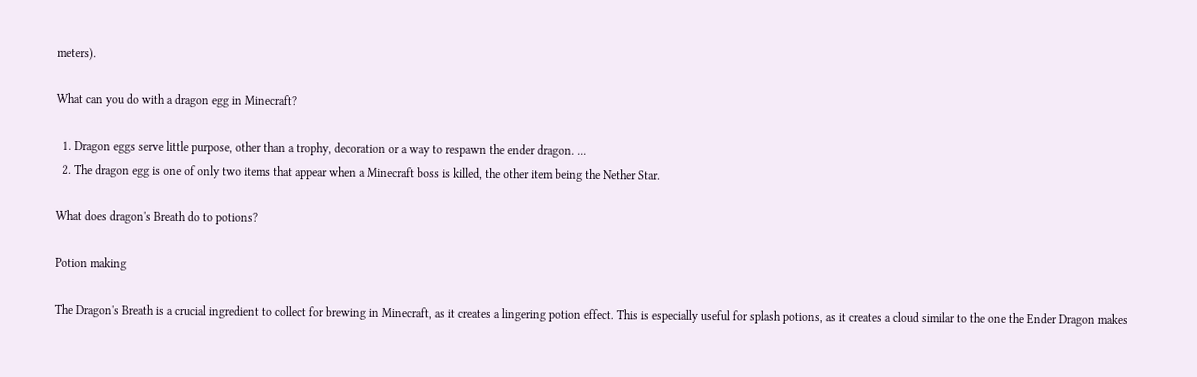meters).

What can you do with a dragon egg in Minecraft?

  1. Dragon eggs serve little purpose, other than a trophy, decoration or a way to respawn the ender dragon. ...
  2. The dragon egg is one of only two items that appear when a Minecraft boss is killed, the other item being the Nether Star.

What does dragon's Breath do to potions?

Potion making

The Dragon's Breath is a crucial ingredient to collect for brewing in Minecraft, as it creates a lingering potion effect. This is especially useful for splash potions, as it creates a cloud similar to the one the Ender Dragon makes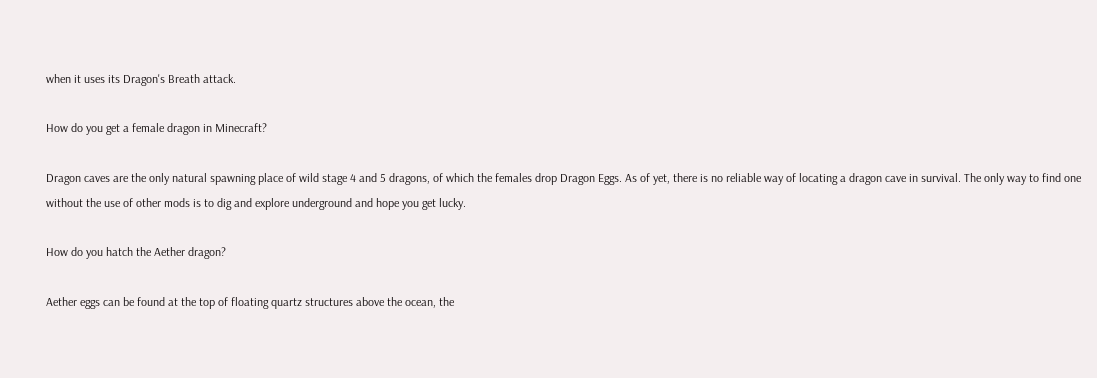when it uses its Dragon's Breath attack.

How do you get a female dragon in Minecraft?

Dragon caves are the only natural spawning place of wild stage 4 and 5 dragons, of which the females drop Dragon Eggs. As of yet, there is no reliable way of locating a dragon cave in survival. The only way to find one without the use of other mods is to dig and explore underground and hope you get lucky.

How do you hatch the Aether dragon?

Aether eggs can be found at the top of floating quartz structures above the ocean, the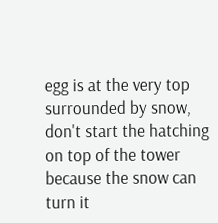egg is at the very top surrounded by snow, don't start the hatching on top of the tower because the snow can turn it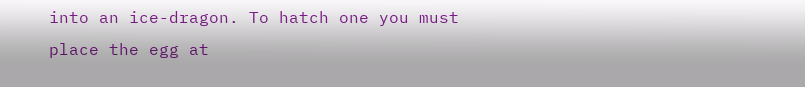into an ice-dragon. To hatch one you must place the egg at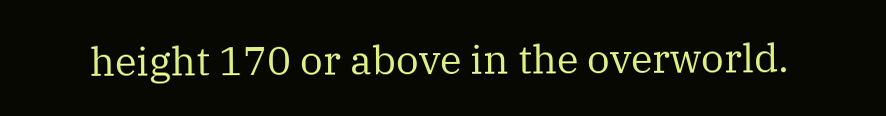height 170 or above in the overworld.